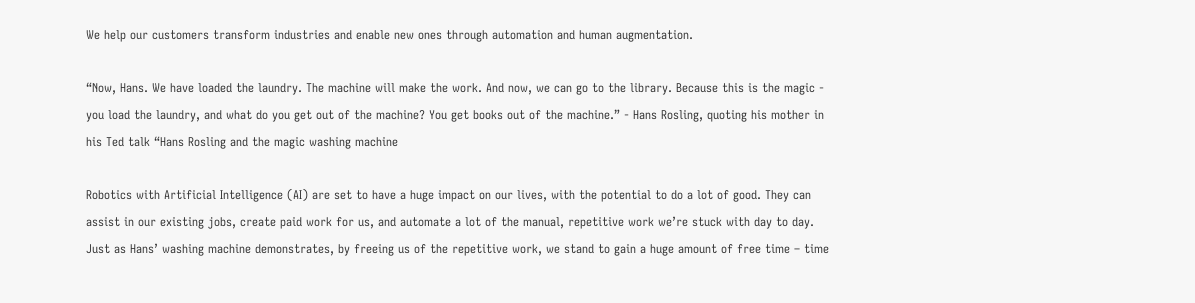We help our customers transform industries and enable new ones through automation and human augmentation.

“Now, Hans. We have loaded the laundry. The machine will make the work. And now, we can go to the library. Because this is the magic - you load the laundry, and what do you get out of the machine? You get books out of the machine.” - Hans Rosling, quoting his mother in his Ted talk “Hans Rosling and the magic washing machine

Robotics with Artificial Intelligence (AI) are set to have a huge impact on our lives, with the potential to do a lot of good. They can assist in our existing jobs, create paid work for us, and automate a lot of the manual, repetitive work we’re stuck with day to day. Just as Hans’ washing machine demonstrates, by freeing us of the repetitive work, we stand to gain a huge amount of free time – time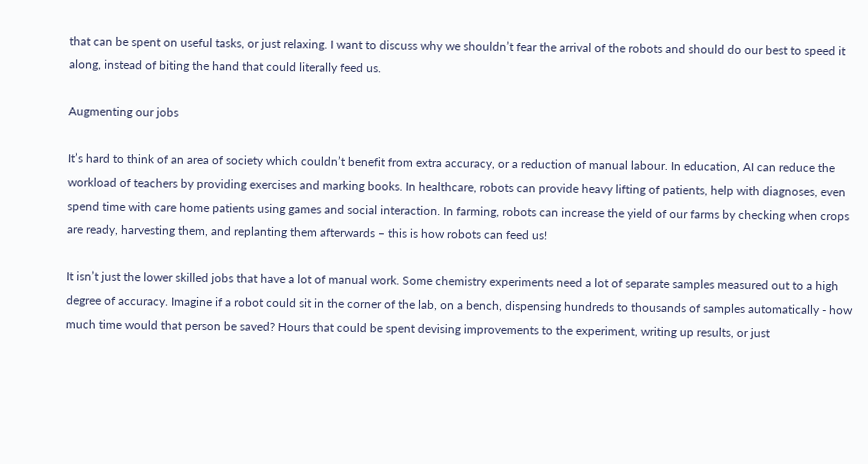that can be spent on useful tasks, or just relaxing. I want to discuss why we shouldn’t fear the arrival of the robots and should do our best to speed it along, instead of biting the hand that could literally feed us.

Augmenting our jobs

It’s hard to think of an area of society which couldn’t benefit from extra accuracy, or a reduction of manual labour. In education, AI can reduce the workload of teachers by providing exercises and marking books. In healthcare, robots can provide heavy lifting of patients, help with diagnoses, even spend time with care home patients using games and social interaction. In farming, robots can increase the yield of our farms by checking when crops are ready, harvesting them, and replanting them afterwards – this is how robots can feed us!

It isn’t just the lower skilled jobs that have a lot of manual work. Some chemistry experiments need a lot of separate samples measured out to a high degree of accuracy. Imagine if a robot could sit in the corner of the lab, on a bench, dispensing hundreds to thousands of samples automatically - how much time would that person be saved? Hours that could be spent devising improvements to the experiment, writing up results, or just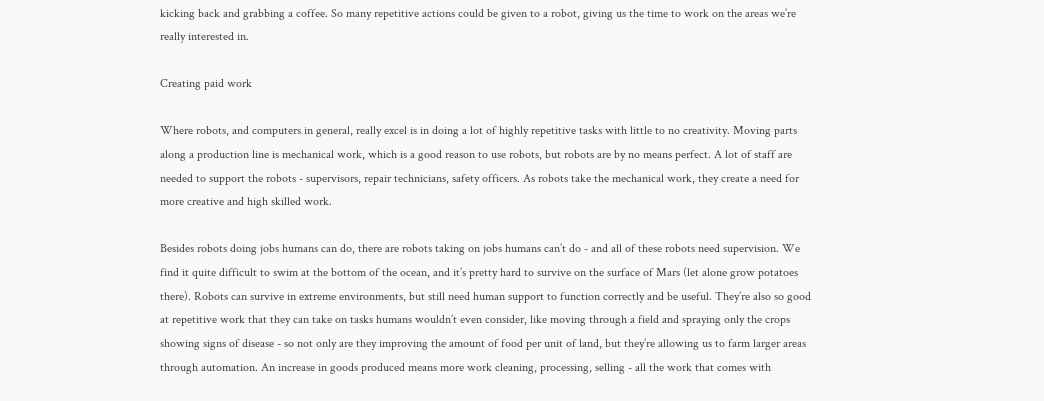kicking back and grabbing a coffee. So many repetitive actions could be given to a robot, giving us the time to work on the areas we’re really interested in.

Creating paid work

Where robots, and computers in general, really excel is in doing a lot of highly repetitive tasks with little to no creativity. Moving parts along a production line is mechanical work, which is a good reason to use robots, but robots are by no means perfect. A lot of staff are needed to support the robots - supervisors, repair technicians, safety officers. As robots take the mechanical work, they create a need for more creative and high skilled work.

Besides robots doing jobs humans can do, there are robots taking on jobs humans can’t do - and all of these robots need supervision. We find it quite difficult to swim at the bottom of the ocean, and it’s pretty hard to survive on the surface of Mars (let alone grow potatoes there). Robots can survive in extreme environments, but still need human support to function correctly and be useful. They’re also so good at repetitive work that they can take on tasks humans wouldn’t even consider, like moving through a field and spraying only the crops showing signs of disease - so not only are they improving the amount of food per unit of land, but they’re allowing us to farm larger areas through automation. An increase in goods produced means more work cleaning, processing, selling - all the work that comes with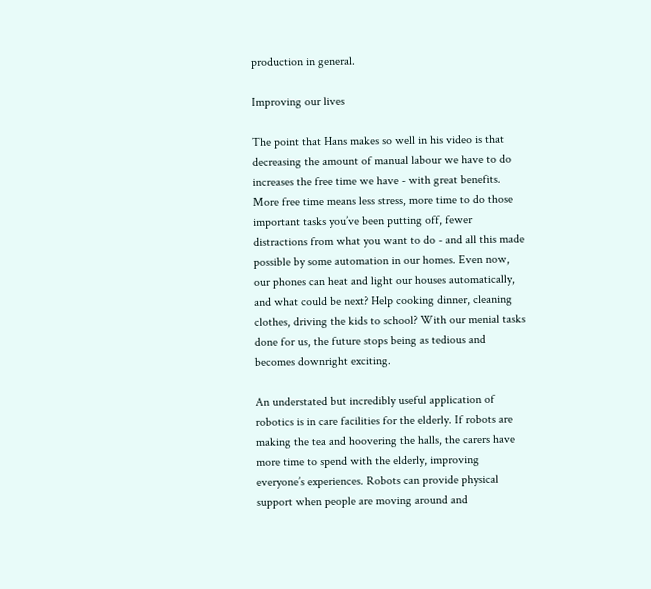production in general.

Improving our lives

The point that Hans makes so well in his video is that decreasing the amount of manual labour we have to do increases the free time we have - with great benefits. More free time means less stress, more time to do those important tasks you’ve been putting off, fewer distractions from what you want to do - and all this made possible by some automation in our homes. Even now, our phones can heat and light our houses automatically, and what could be next? Help cooking dinner, cleaning clothes, driving the kids to school? With our menial tasks done for us, the future stops being as tedious and becomes downright exciting.

An understated but incredibly useful application of robotics is in care facilities for the elderly. If robots are making the tea and hoovering the halls, the carers have more time to spend with the elderly, improving everyone’s experiences. Robots can provide physical support when people are moving around and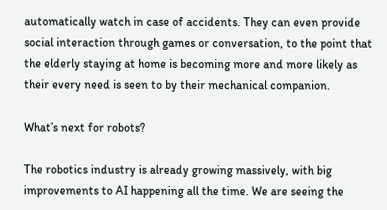automatically watch in case of accidents. They can even provide social interaction through games or conversation, to the point that the elderly staying at home is becoming more and more likely as their every need is seen to by their mechanical companion.

What’s next for robots?

The robotics industry is already growing massively, with big improvements to AI happening all the time. We are seeing the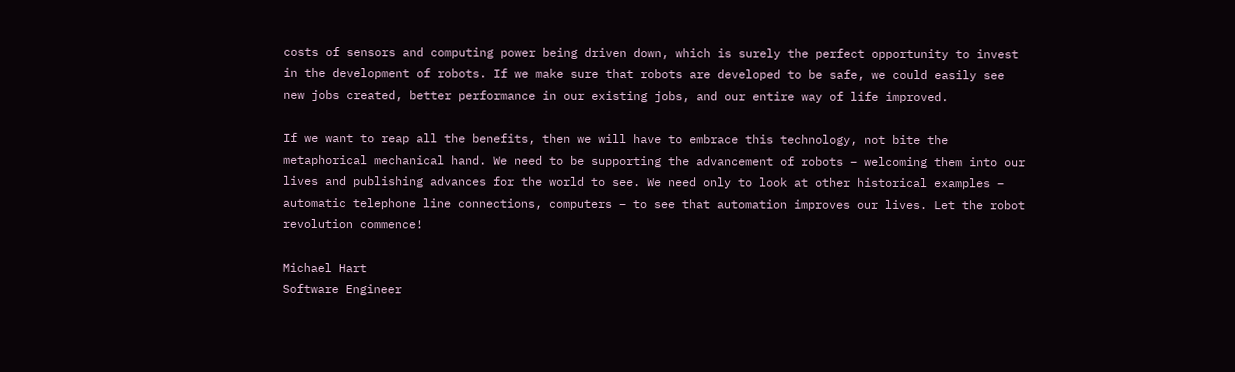costs of sensors and computing power being driven down, which is surely the perfect opportunity to invest in the development of robots. If we make sure that robots are developed to be safe, we could easily see new jobs created, better performance in our existing jobs, and our entire way of life improved.

If we want to reap all the benefits, then we will have to embrace this technology, not bite the metaphorical mechanical hand. We need to be supporting the advancement of robots – welcoming them into our lives and publishing advances for the world to see. We need only to look at other historical examples – automatic telephone line connections, computers – to see that automation improves our lives. Let the robot revolution commence!

Michael Hart
Software Engineer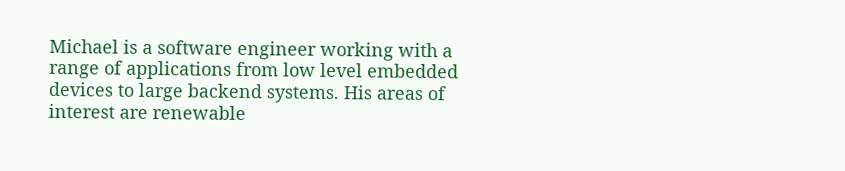Michael is a software engineer working with a range of applications from low level embedded devices to large backend systems. His areas of interest are renewable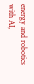energy and robotics with AI,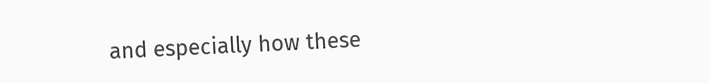and especially how these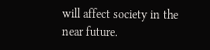will affect society in the near future.